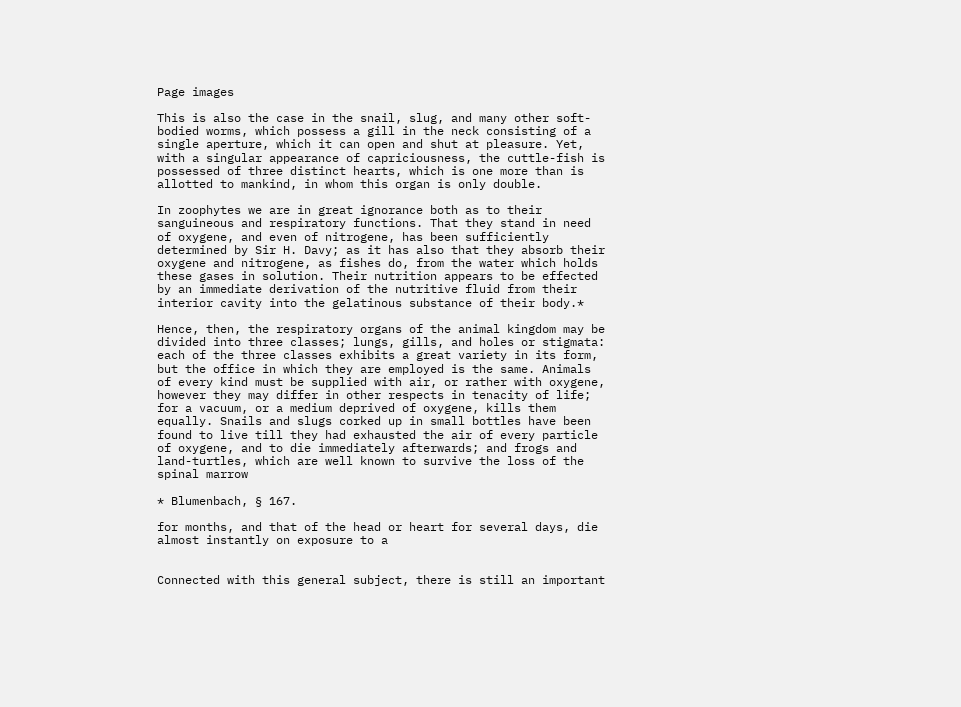Page images

This is also the case in the snail, slug, and many other soft-bodied worms, which possess a gill in the neck consisting of a single aperture, which it can open and shut at pleasure. Yet, with a singular appearance of capriciousness, the cuttle-fish is possessed of three distinct hearts, which is one more than is allotted to mankind, in whom this organ is only double.

In zoophytes we are in great ignorance both as to their sanguineous and respiratory functions. That they stand in need of oxygene, and even of nitrogene, has been sufficiently determined by Sir H. Davy; as it has also that they absorb their oxygene and nitrogene, as fishes do, from the water which holds these gases in solution. Their nutrition appears to be effected by an immediate derivation of the nutritive fluid from their interior cavity into the gelatinous substance of their body.*

Hence, then, the respiratory organs of the animal kingdom may be divided into three classes; lungs, gills, and holes or stigmata: each of the three classes exhibits a great variety in its form, but the office in which they are employed is the same. Animals of every kind must be supplied with air, or rather with oxygene, however they may differ in other respects in tenacity of life; for a vacuum, or a medium deprived of oxygene, kills them equally. Snails and slugs corked up in small bottles have been found to live till they had exhausted the air of every particle of oxygene, and to die immediately afterwards; and frogs and land-turtles, which are well known to survive the loss of the spinal marrow

* Blumenbach, § 167.

for months, and that of the head or heart for several days, die almost instantly on exposure to a


Connected with this general subject, there is still an important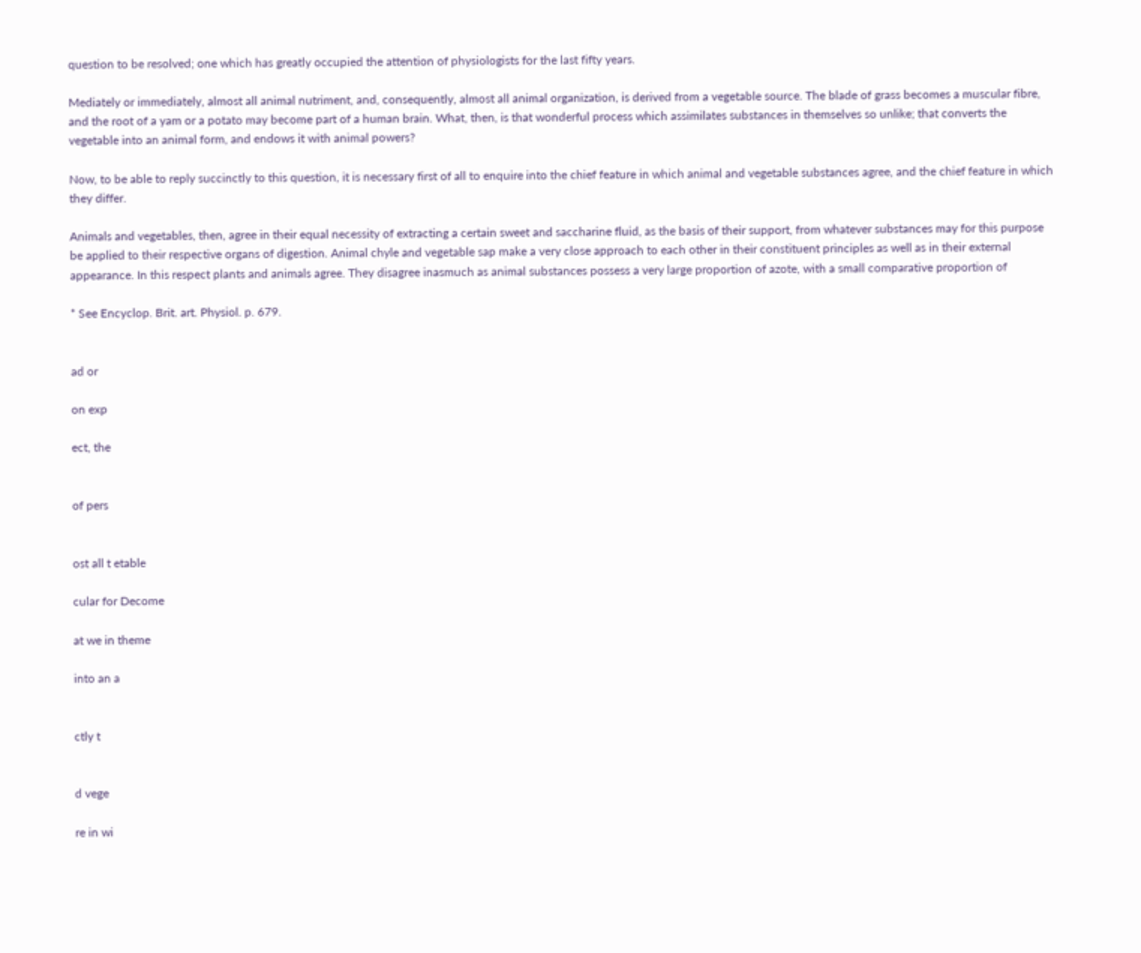question to be resolved; one which has greatly occupied the attention of physiologists for the last fifty years.

Mediately or immediately, almost all animal nutriment, and, consequently, almost all animal organization, is derived from a vegetable source. The blade of grass becomes a muscular fibre, and the root of a yam or a potato may become part of a human brain. What, then, is that wonderful process which assimilates substances in themselves so unlike; that converts the vegetable into an animal form, and endows it with animal powers?

Now, to be able to reply succinctly to this question, it is necessary first of all to enquire into the chief feature in which animal and vegetable substances agree, and the chief feature in which they differ.

Animals and vegetables, then, agree in their equal necessity of extracting a certain sweet and saccharine fluid, as the basis of their support, from whatever substances may for this purpose be applied to their respective organs of digestion. Animal chyle and vegetable sap make a very close approach to each other in their constituent principles as well as in their external appearance. In this respect plants and animals agree. They disagree inasmuch as animal substances possess a very large proportion of azote, with a small comparative proportion of

* See Encyclop. Brit. art. Physiol. p. 679.


ad or

on exp

ect, the


of pers


ost all t etable

cular for Decome

at we in theme

into an a


ctly t


d vege

re in wi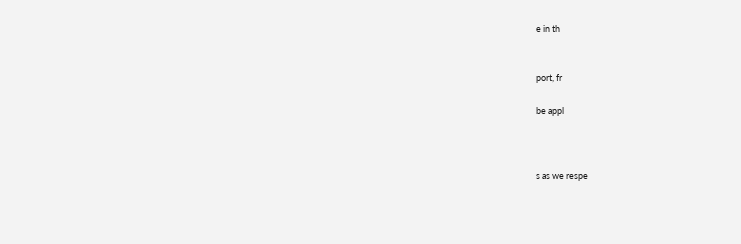e in th


port, fr

be appl



s as we respe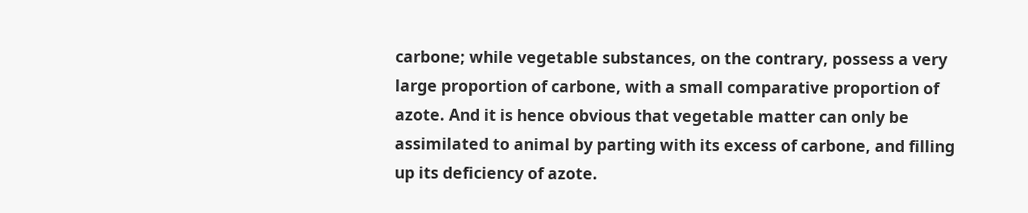carbone; while vegetable substances, on the contrary, possess a very large proportion of carbone, with a small comparative proportion of azote. And it is hence obvious that vegetable matter can only be assimilated to animal by parting with its excess of carbone, and filling up its deficiency of azote.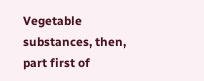Vegetable substances, then, part first of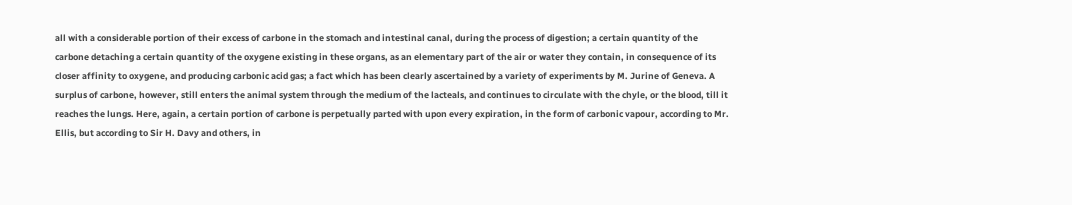all with a considerable portion of their excess of carbone in the stomach and intestinal canal, during the process of digestion; a certain quantity of the carbone detaching a certain quantity of the oxygene existing in these organs, as an elementary part of the air or water they contain, in consequence of its closer affinity to oxygene, and producing carbonic acid gas; a fact which has been clearly ascertained by a variety of experiments by M. Jurine of Geneva. A surplus of carbone, however, still enters the animal system through the medium of the lacteals, and continues to circulate with the chyle, or the blood, till it reaches the lungs. Here, again, a certain portion of carbone is perpetually parted with upon every expiration, in the form of carbonic vapour, according to Mr. Ellis, but according to Sir H. Davy and others, in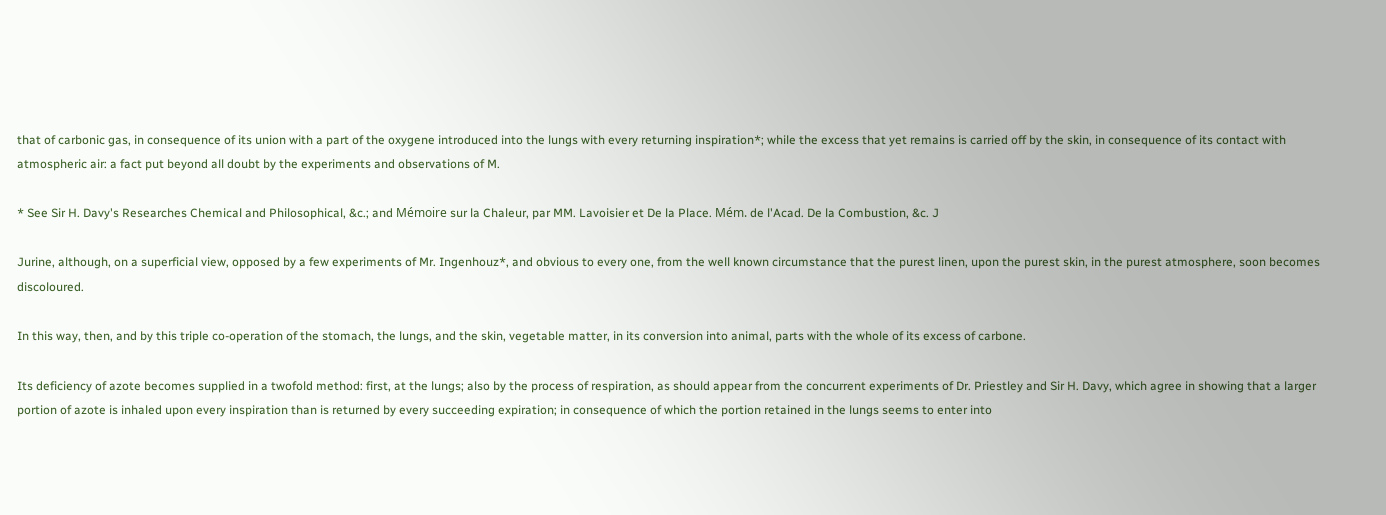that of carbonic gas, in consequence of its union with a part of the oxygene introduced into the lungs with every returning inspiration*; while the excess that yet remains is carried off by the skin, in consequence of its contact with atmospheric air: a fact put beyond all doubt by the experiments and observations of M.

* See Sir H. Davy's Researches Chemical and Philosophical, &c.; and Mémoire sur la Chaleur, par MM. Lavoisier et De la Place. Mém. de l'Acad. De la Combustion, &c. J

Jurine, although, on a superficial view, opposed by a few experiments of Mr. Ingenhouz*, and obvious to every one, from the well known circumstance that the purest linen, upon the purest skin, in the purest atmosphere, soon becomes discoloured.

In this way, then, and by this triple co-operation of the stomach, the lungs, and the skin, vegetable matter, in its conversion into animal, parts with the whole of its excess of carbone.

Its deficiency of azote becomes supplied in a twofold method: first, at the lungs; also by the process of respiration, as should appear from the concurrent experiments of Dr. Priestley and Sir H. Davy, which agree in showing that a larger portion of azote is inhaled upon every inspiration than is returned by every succeeding expiration; in consequence of which the portion retained in the lungs seems to enter into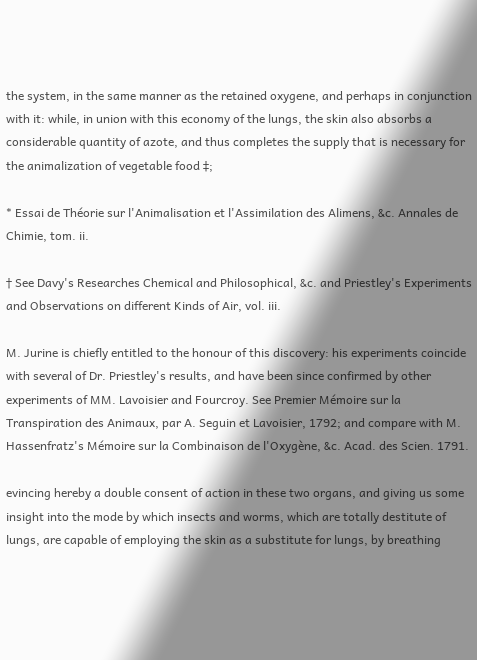the system, in the same manner as the retained oxygene, and perhaps in conjunction with it: while, in union with this economy of the lungs, the skin also absorbs a considerable quantity of azote, and thus completes the supply that is necessary for the animalization of vegetable food ‡;

* Essai de Théorie sur l'Animalisation et l'Assimilation des Alimens, &c. Annales de Chimie, tom. ii.

† See Davy's Researches Chemical and Philosophical, &c. and Priestley's Experiments and Observations on different Kinds of Air, vol. iii.

M. Jurine is chiefly entitled to the honour of this discovery: his experiments coincide with several of Dr. Priestley's results, and have been since confirmed by other experiments of MM. Lavoisier and Fourcroy. See Premier Mémoire sur la Transpiration des Animaux, par A. Seguin et Lavoisier, 1792; and compare with M. Hassenfratz's Mémoire sur la Combinaison de l'Oxygène, &c. Acad. des Scien. 1791.

evincing hereby a double consent of action in these two organs, and giving us some insight into the mode by which insects and worms, which are totally destitute of lungs, are capable of employing the skin as a substitute for lungs, by breathing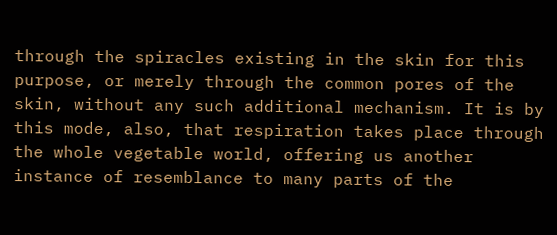through the spiracles existing in the skin for this purpose, or merely through the common pores of the skin, without any such additional mechanism. It is by this mode, also, that respiration takes place through the whole vegetable world, offering us another instance of resemblance to many parts of the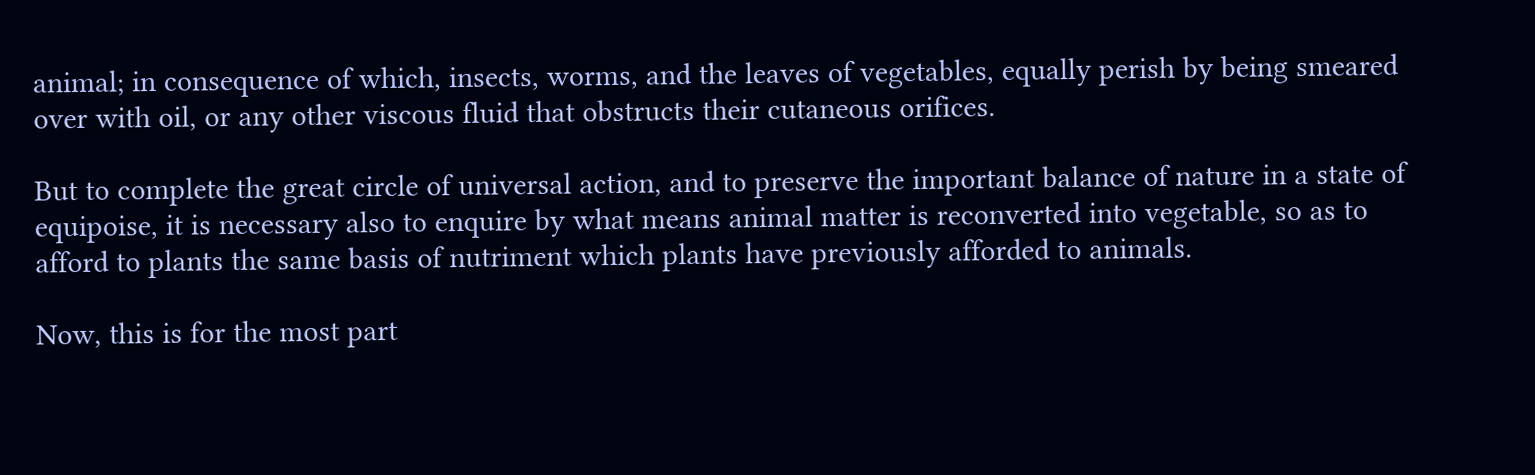animal; in consequence of which, insects, worms, and the leaves of vegetables, equally perish by being smeared over with oil, or any other viscous fluid that obstructs their cutaneous orifices.

But to complete the great circle of universal action, and to preserve the important balance of nature in a state of equipoise, it is necessary also to enquire by what means animal matter is reconverted into vegetable, so as to afford to plants the same basis of nutriment which plants have previously afforded to animals.

Now, this is for the most part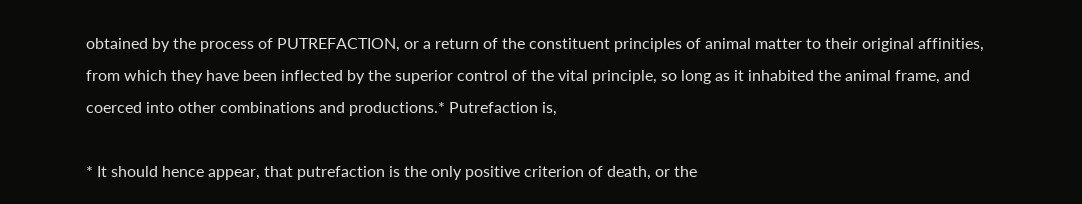obtained by the process of PUTREFACTION, or a return of the constituent principles of animal matter to their original affinities, from which they have been inflected by the superior control of the vital principle, so long as it inhabited the animal frame, and coerced into other combinations and productions.* Putrefaction is,

* It should hence appear, that putrefaction is the only positive criterion of death, or the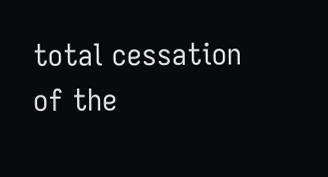total cessation of the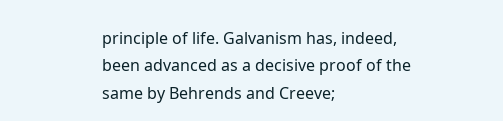principle of life. Galvanism has, indeed, been advanced as a decisive proof of the same by Behrends and Creeve;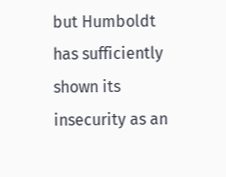but Humboldt has sufficiently shown its insecurity as an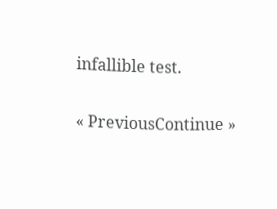infallible test.

« PreviousContinue »